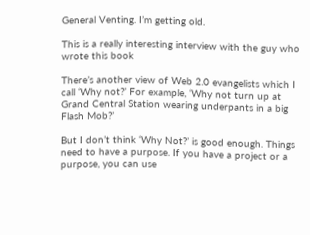General Venting. I’m getting old.

This is a really interesting interview with the guy who wrote this book

There’s another view of Web 2.0 evangelists which I call ‘Why not?’ For example, ‘Why not turn up at Grand Central Station wearing underpants in a big Flash Mob?’

But I don’t think ‘Why Not?’ is good enough. Things need to have a purpose. If you have a project or a purpose, you can use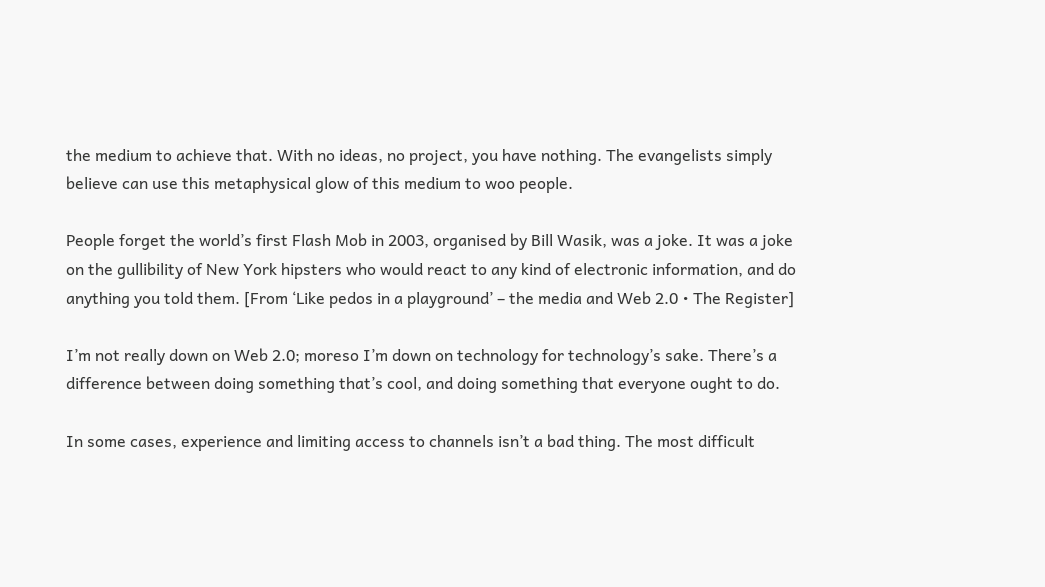the medium to achieve that. With no ideas, no project, you have nothing. The evangelists simply believe can use this metaphysical glow of this medium to woo people.

People forget the world’s first Flash Mob in 2003, organised by Bill Wasik, was a joke. It was a joke on the gullibility of New York hipsters who would react to any kind of electronic information, and do anything you told them. [From ‘Like pedos in a playground’ – the media and Web 2.0 • The Register]

I’m not really down on Web 2.0; moreso I’m down on technology for technology’s sake. There’s a difference between doing something that’s cool, and doing something that everyone ought to do.

In some cases, experience and limiting access to channels isn’t a bad thing. The most difficult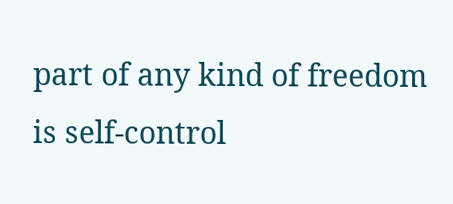part of any kind of freedom is self-control